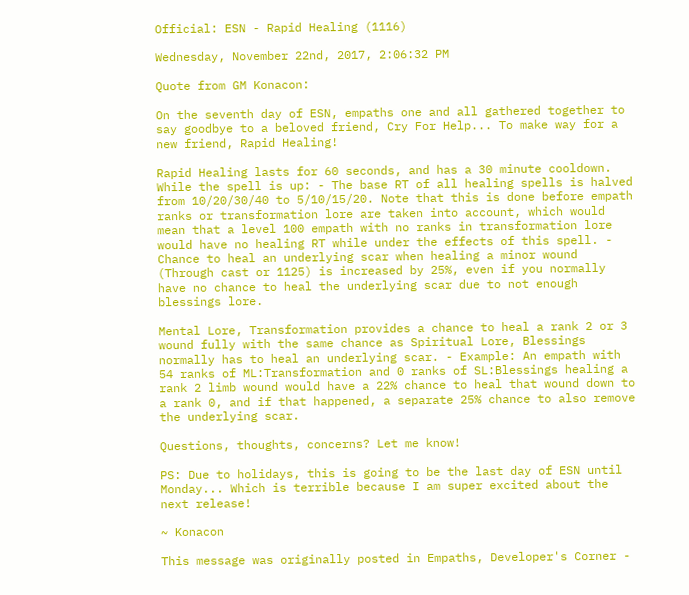Official: ESN - Rapid Healing (1116)

Wednesday, November 22nd, 2017, 2:06:32 PM

Quote from GM Konacon:

On the seventh day of ESN, empaths one and all gathered together to say goodbye to a beloved friend, Cry For Help... To make way for a new friend, Rapid Healing!

Rapid Healing lasts for 60 seconds, and has a 30 minute cooldown. While the spell is up: - The base RT of all healing spells is halved from 10/20/30/40 to 5/10/15/20. Note that this is done before empath ranks or transformation lore are taken into account, which would mean that a level 100 empath with no ranks in transformation lore would have no healing RT while under the effects of this spell. - Chance to heal an underlying scar when healing a minor wound (Through cast or 1125) is increased by 25%, even if you normally have no chance to heal the underlying scar due to not enough blessings lore.

Mental Lore, Transformation provides a chance to heal a rank 2 or 3 wound fully with the same chance as Spiritual Lore, Blessings normally has to heal an underlying scar. - Example: An empath with 54 ranks of ML:Transformation and 0 ranks of SL:Blessings healing a rank 2 limb wound would have a 22% chance to heal that wound down to a rank 0, and if that happened, a separate 25% chance to also remove the underlying scar.

Questions, thoughts, concerns? Let me know!

PS: Due to holidays, this is going to be the last day of ESN until Monday... Which is terrible because I am super excited about the next release!

~ Konacon

This message was originally posted in Empaths, Developer's Corner -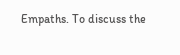Empaths. To discuss the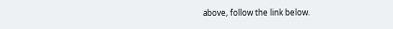above, follow the link below.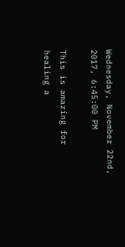Wednesday, November 22nd, 2017, 6:45:00 PM

This is amazing for healing a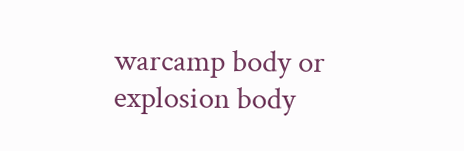warcamp body or explosion body